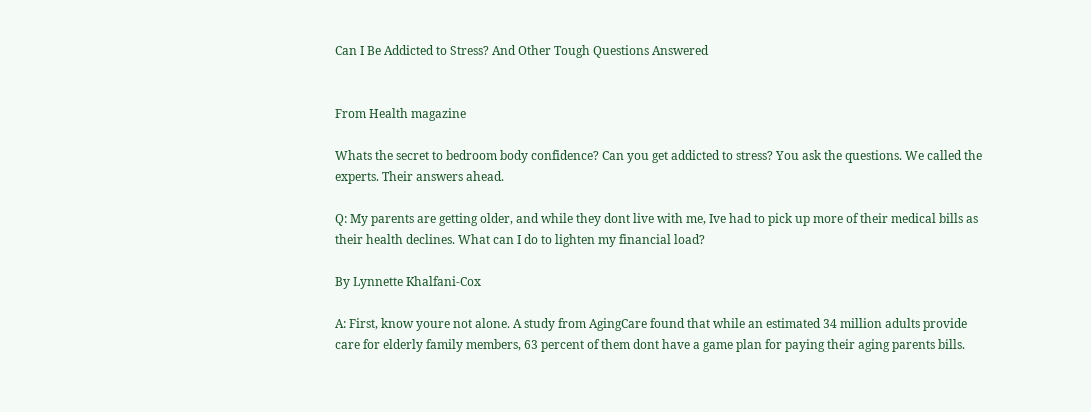Can I Be Addicted to Stress? And Other Tough Questions Answered


From Health magazine

Whats the secret to bedroom body confidence? Can you get addicted to stress? You ask the questions. We called the experts. Their answers ahead.

Q: My parents are getting older, and while they dont live with me, Ive had to pick up more of their medical bills as their health declines. What can I do to lighten my financial load?

By Lynnette Khalfani-Cox

A: First, know youre not alone. A study from AgingCare found that while an estimated 34 million adults provide care for elderly family members, 63 percent of them dont have a game plan for paying their aging parents bills.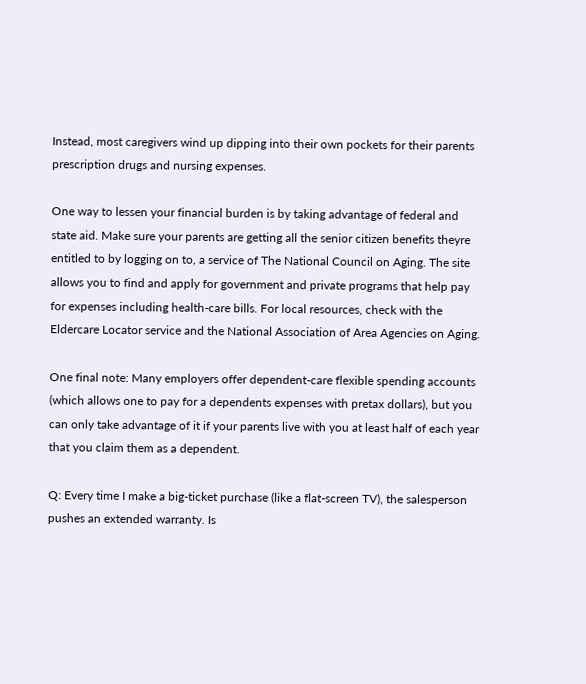Instead, most caregivers wind up dipping into their own pockets for their parents prescription drugs and nursing expenses.

One way to lessen your financial burden is by taking advantage of federal and state aid. Make sure your parents are getting all the senior citizen benefits theyre entitled to by logging on to, a service of The National Council on Aging. The site allows you to find and apply for government and private programs that help pay for expenses including health-care bills. For local resources, check with the Eldercare Locator service and the National Association of Area Agencies on Aging.

One final note: Many employers offer dependent-care flexible spending accounts (which allows one to pay for a dependents expenses with pretax dollars), but you can only take advantage of it if your parents live with you at least half of each year that you claim them as a dependent.

Q: Every time I make a big-ticket purchase (like a flat-screen TV), the salesperson pushes an extended warranty. Is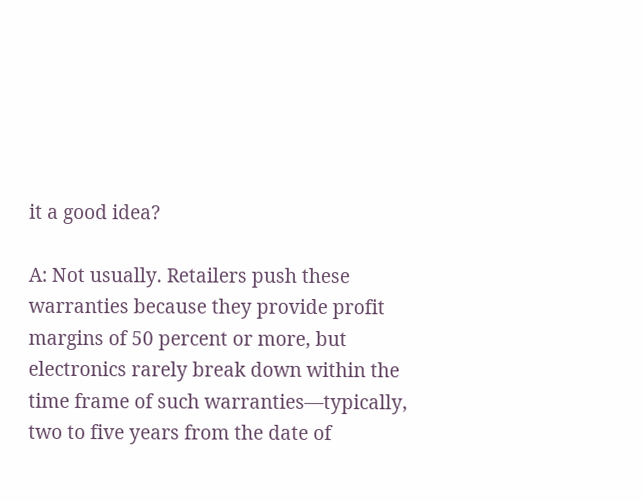it a good idea?

A: Not usually. Retailers push these warranties because they provide profit margins of 50 percent or more, but electronics rarely break down within the time frame of such warranties—typically, two to five years from the date of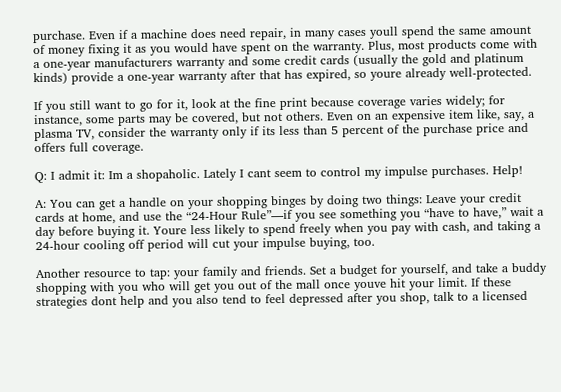purchase. Even if a machine does need repair, in many cases youll spend the same amount of money fixing it as you would have spent on the warranty. Plus, most products come with a one-year manufacturers warranty and some credit cards (usually the gold and platinum kinds) provide a one-year warranty after that has expired, so youre already well-protected.

If you still want to go for it, look at the fine print because coverage varies widely; for instance, some parts may be covered, but not others. Even on an expensive item like, say, a plasma TV, consider the warranty only if its less than 5 percent of the purchase price and offers full coverage.

Q: I admit it: Im a shopaholic. Lately I cant seem to control my impulse purchases. Help!

A: You can get a handle on your shopping binges by doing two things: Leave your credit cards at home, and use the “24-Hour Rule”—if you see something you “have to have,” wait a day before buying it. Youre less likely to spend freely when you pay with cash, and taking a 24-hour cooling off period will cut your impulse buying, too.

Another resource to tap: your family and friends. Set a budget for yourself, and take a buddy shopping with you who will get you out of the mall once youve hit your limit. If these strategies dont help and you also tend to feel depressed after you shop, talk to a licensed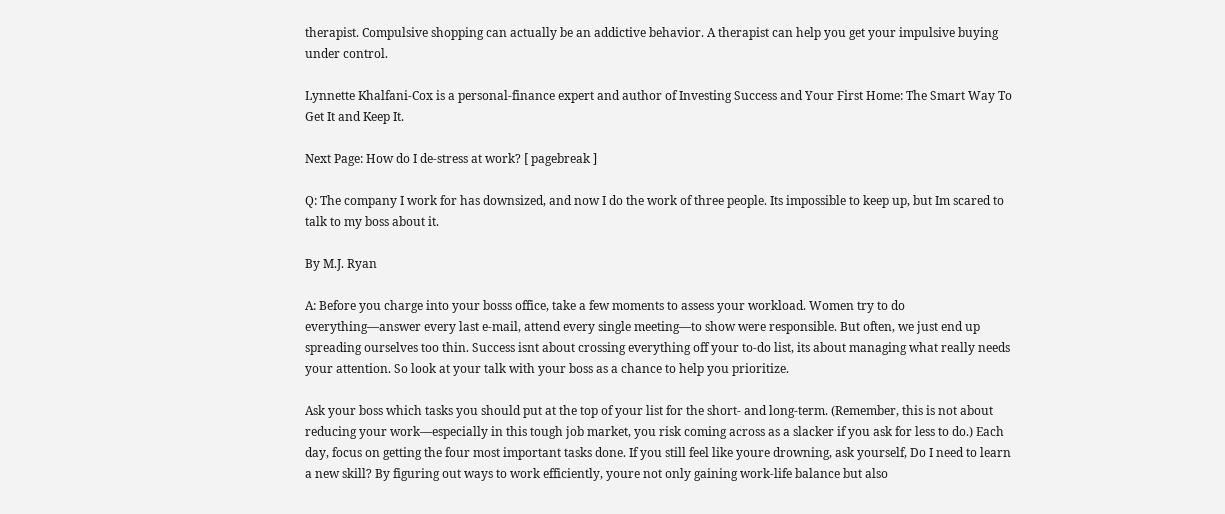therapist. Compulsive shopping can actually be an addictive behavior. A therapist can help you get your impulsive buying under control.

Lynnette Khalfani-Cox is a personal-finance expert and author of Investing Success and Your First Home: The Smart Way To Get It and Keep It.

Next Page: How do I de-stress at work? [ pagebreak ]

Q: The company I work for has downsized, and now I do the work of three people. Its impossible to keep up, but Im scared to talk to my boss about it.

By M.J. Ryan

A: Before you charge into your bosss office, take a few moments to assess your workload. Women try to do everything—answer every last e-mail, attend every single meeting—to show were responsible. But often, we just end up spreading ourselves too thin. Success isnt about crossing everything off your to-do list, its about managing what really needs your attention. So look at your talk with your boss as a chance to help you prioritize.

Ask your boss which tasks you should put at the top of your list for the short- and long-term. (Remember, this is not about reducing your work—especially in this tough job market, you risk coming across as a slacker if you ask for less to do.) Each day, focus on getting the four most important tasks done. If you still feel like youre drowning, ask yourself, Do I need to learn a new skill? By figuring out ways to work efficiently, youre not only gaining work-life balance but also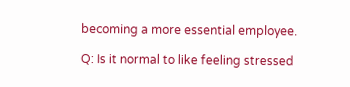becoming a more essential employee.

Q: Is it normal to like feeling stressed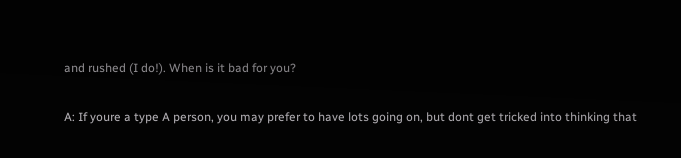and rushed (I do!). When is it bad for you?

A: If youre a type A person, you may prefer to have lots going on, but dont get tricked into thinking that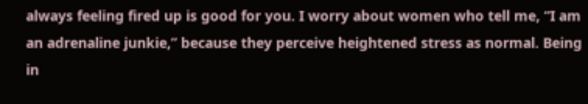always feeling fired up is good for you. I worry about women who tell me, “I am an adrenaline junkie,” because they perceive heightened stress as normal. Being in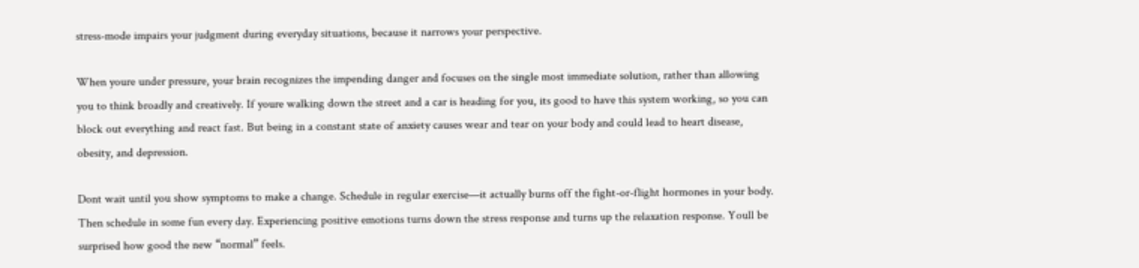stress-mode impairs your judgment during everyday situations, because it narrows your perspective.

When youre under pressure, your brain recognizes the impending danger and focuses on the single most immediate solution, rather than allowing you to think broadly and creatively. If youre walking down the street and a car is heading for you, its good to have this system working, so you can block out everything and react fast. But being in a constant state of anxiety causes wear and tear on your body and could lead to heart disease, obesity, and depression.

Dont wait until you show symptoms to make a change. Schedule in regular exercise—it actually burns off the fight-or-flight hormones in your body. Then schedule in some fun every day. Experiencing positive emotions turns down the stress response and turns up the relaxation response. Youll be surprised how good the new “normal” feels.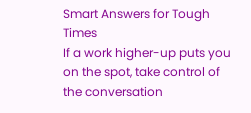Smart Answers for Tough Times
If a work higher-up puts you on the spot, take control of the conversation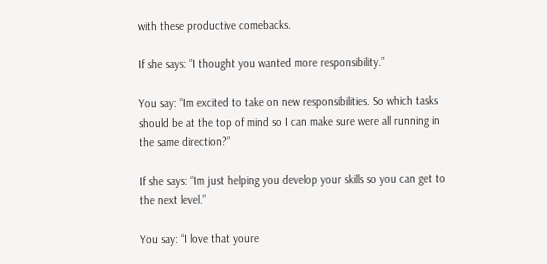with these productive comebacks.

If she says: “I thought you wanted more responsibility.”

You say: “Im excited to take on new responsibilities. So which tasks should be at the top of mind so I can make sure were all running in the same direction?”

If she says: “Im just helping you develop your skills so you can get to the next level.”

You say: “I love that youre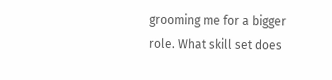grooming me for a bigger role. What skill set does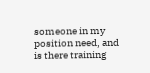someone in my position need, and is there training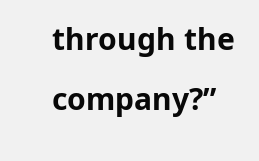through the company?”